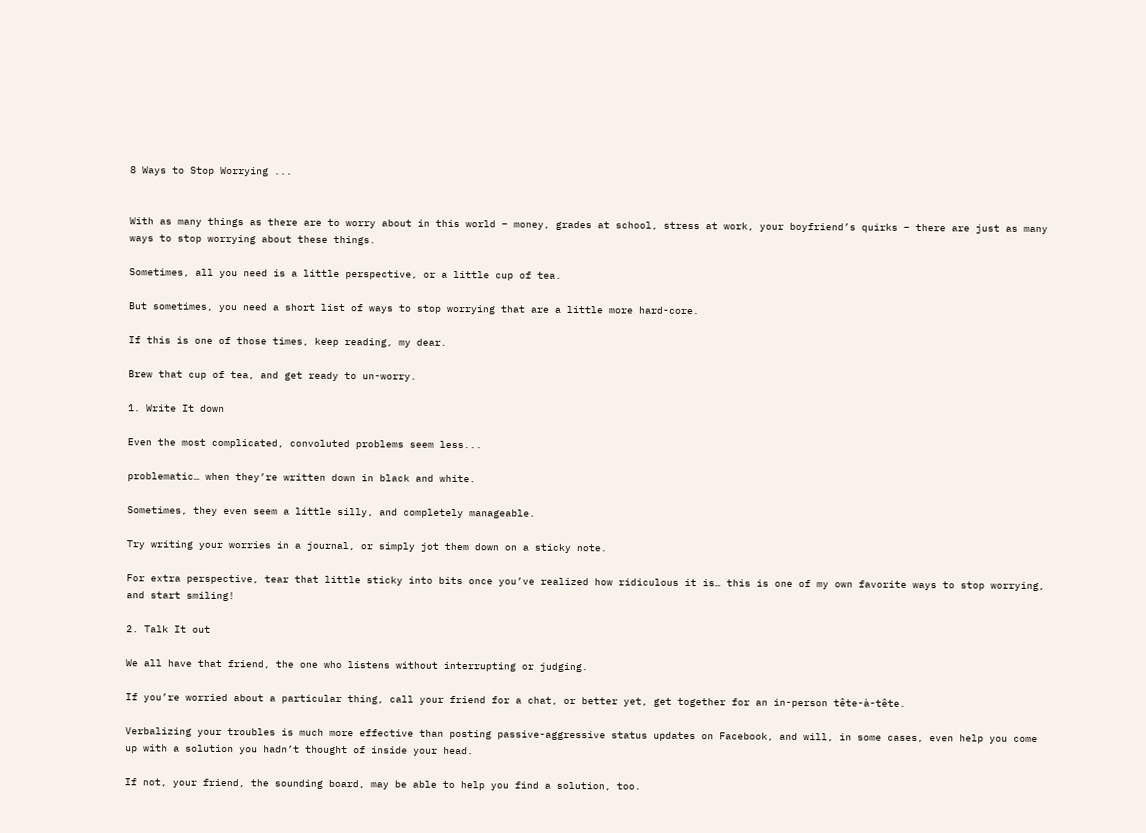8 Ways to Stop Worrying ...


With as many things as there are to worry about in this world – money, grades at school, stress at work, your boyfriend’s quirks – there are just as many ways to stop worrying about these things.

Sometimes, all you need is a little perspective, or a little cup of tea.

But sometimes, you need a short list of ways to stop worrying that are a little more hard-core.

If this is one of those times, keep reading, my dear.

Brew that cup of tea, and get ready to un-worry.

1. Write It down

Even the most complicated, convoluted problems seem less...

problematic… when they’re written down in black and white.

Sometimes, they even seem a little silly, and completely manageable.

Try writing your worries in a journal, or simply jot them down on a sticky note.

For extra perspective, tear that little sticky into bits once you’ve realized how ridiculous it is… this is one of my own favorite ways to stop worrying, and start smiling!

2. Talk It out

We all have that friend, the one who listens without interrupting or judging.

If you’re worried about a particular thing, call your friend for a chat, or better yet, get together for an in-person tête-à-tête.

Verbalizing your troubles is much more effective than posting passive-aggressive status updates on Facebook, and will, in some cases, even help you come up with a solution you hadn’t thought of inside your head.

If not, your friend, the sounding board, may be able to help you find a solution, too.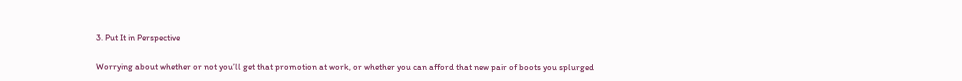3. Put It in Perspective

Worrying about whether or not you’ll get that promotion at work, or whether you can afford that new pair of boots you splurged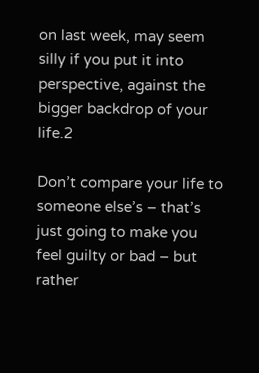on last week, may seem silly if you put it into perspective, against the bigger backdrop of your life.2

Don’t compare your life to someone else’s – that’s just going to make you feel guilty or bad – but rather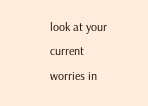look at your current worries in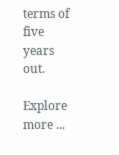terms of five years out.

Explore more ...